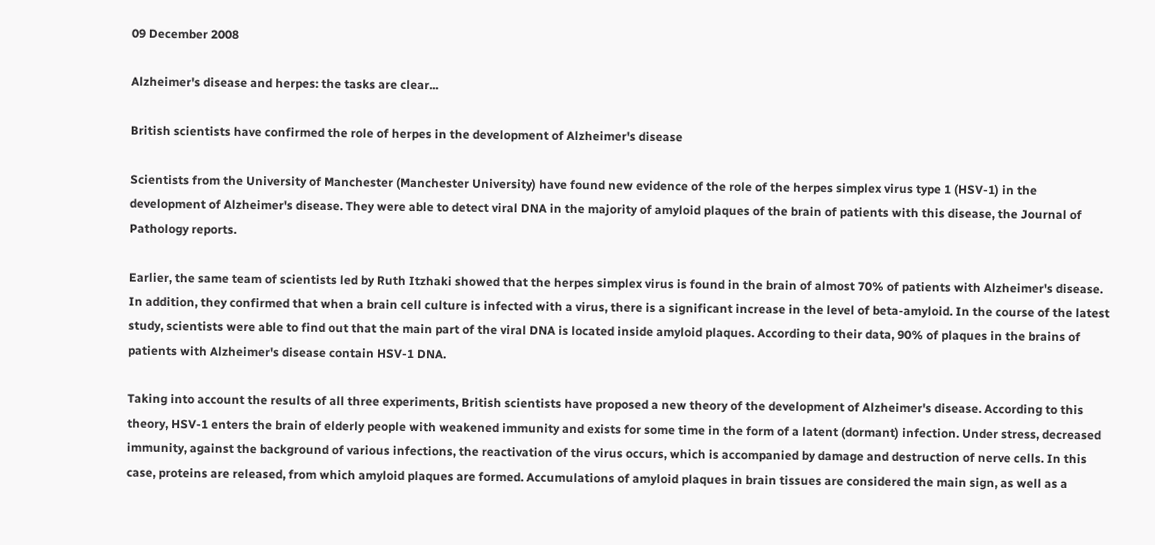09 December 2008

Alzheimer's disease and herpes: the tasks are clear...

British scientists have confirmed the role of herpes in the development of Alzheimer's disease

Scientists from the University of Manchester (Manchester University) have found new evidence of the role of the herpes simplex virus type 1 (HSV-1) in the development of Alzheimer's disease. They were able to detect viral DNA in the majority of amyloid plaques of the brain of patients with this disease, the Journal of Pathology reports.

Earlier, the same team of scientists led by Ruth Itzhaki showed that the herpes simplex virus is found in the brain of almost 70% of patients with Alzheimer's disease. In addition, they confirmed that when a brain cell culture is infected with a virus, there is a significant increase in the level of beta-amyloid. In the course of the latest study, scientists were able to find out that the main part of the viral DNA is located inside amyloid plaques. According to their data, 90% of plaques in the brains of patients with Alzheimer's disease contain HSV-1 DNA.

Taking into account the results of all three experiments, British scientists have proposed a new theory of the development of Alzheimer's disease. According to this theory, HSV-1 enters the brain of elderly people with weakened immunity and exists for some time in the form of a latent (dormant) infection. Under stress, decreased immunity, against the background of various infections, the reactivation of the virus occurs, which is accompanied by damage and destruction of nerve cells. In this case, proteins are released, from which amyloid plaques are formed. Accumulations of amyloid plaques in brain tissues are considered the main sign, as well as a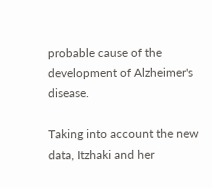probable cause of the development of Alzheimer's disease.

Taking into account the new data, Itzhaki and her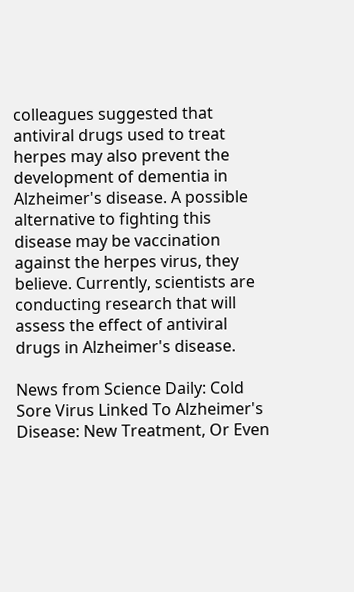colleagues suggested that antiviral drugs used to treat herpes may also prevent the development of dementia in Alzheimer's disease. A possible alternative to fighting this disease may be vaccination against the herpes virus, they believe. Currently, scientists are conducting research that will assess the effect of antiviral drugs in Alzheimer's disease.

News from Science Daily: Cold Sore Virus Linked To Alzheimer's Disease: New Treatment, Or Even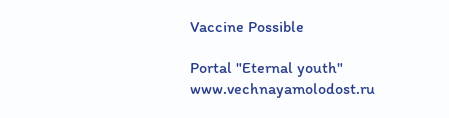Vaccine Possible

Portal "Eternal youth" www.vechnayamolodost.ru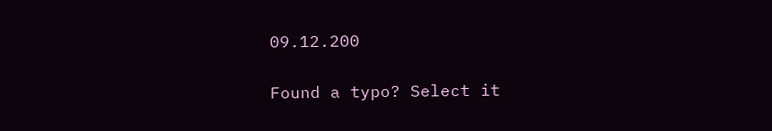09.12.200

Found a typo? Select it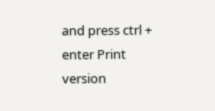and press ctrl + enter Print version